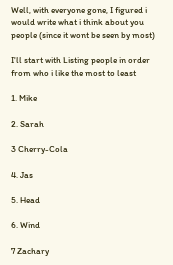Well, with everyone gone, I figured i would write what i think about you people (since it wont be seen by most)

I'll start with Listing people in order from who i like the most to least

1. Mike

2. Sarah

3 Cherry-Cola

4. Jas

5. Head

6. Wind

7 Zachary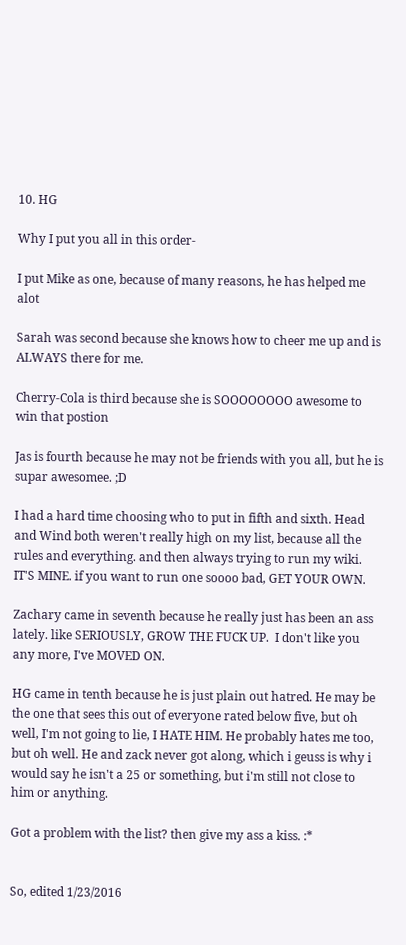10. HG

Why I put you all in this order-

I put Mike as one, because of many reasons, he has helped me alot

Sarah was second because she knows how to cheer me up and is ALWAYS there for me.

Cherry-Cola is third because she is SOOOOOOOO awesome to win that postion

Jas is fourth because he may not be friends with you all, but he is supar awesomee. ;D

I had a hard time choosing who to put in fifth and sixth. Head and Wind both weren't really high on my list, because all the rules and everything. and then always trying to run my wiki. IT'S MINE. if you want to run one soooo bad, GET YOUR OWN.

Zachary came in seventh because he really just has been an ass lately. like SERIOUSLY, GROW THE FUCK UP.  I don't like you any more, I've MOVED ON.

HG came in tenth because he is just plain out hatred. He may be the one that sees this out of everyone rated below five, but oh well, I'm not going to lie, I HATE HIM. He probably hates me too, but oh well. He and zack never got along, which i geuss is why i would say he isn't a 25 or something, but i'm still not close to him or anything.

Got a problem with the list? then give my ass a kiss. :*


So, edited 1/23/2016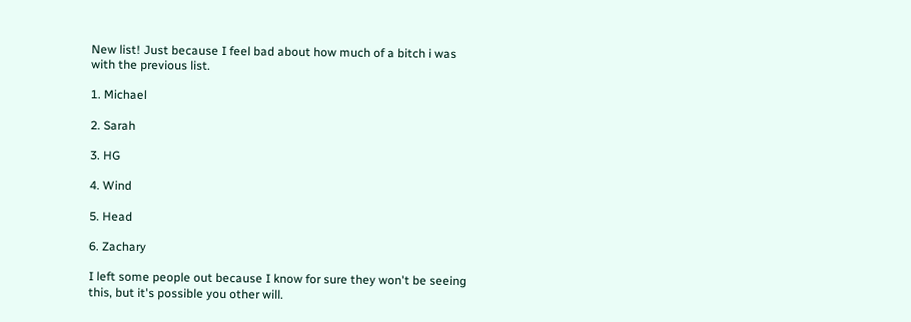New list! Just because I feel bad about how much of a bitch i was with the previous list.

1. Michael

2. Sarah

3. HG

4. Wind

5. Head

6. Zachary

I left some people out because I know for sure they won't be seeing this, but it's possible you other will.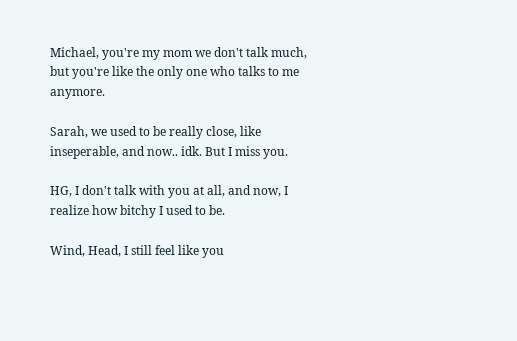Michael, you're my mom we don't talk much, but you're like the only one who talks to me anymore.

Sarah, we used to be really close, like inseperable, and now.. idk. But I miss you.

HG, I don't talk with you at all, and now, I realize how bitchy I used to be.

Wind, Head, I still feel like you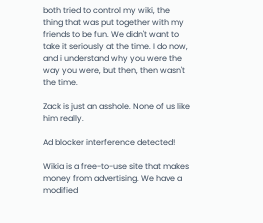both tried to control my wiki, the thing that was put together with my friends to be fun. We didn't want to take it seriously at the time. I do now, and i understand why you were the way you were, but then, then wasn't the time.

Zack is just an asshole. None of us like him really.

Ad blocker interference detected!

Wikia is a free-to-use site that makes money from advertising. We have a modified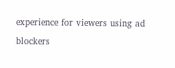experience for viewers using ad blockers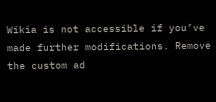Wikia is not accessible if you’ve made further modifications. Remove the custom ad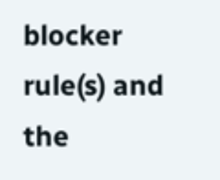blocker rule(s) and the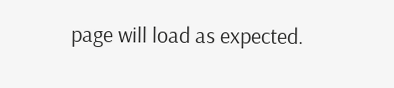page will load as expected.